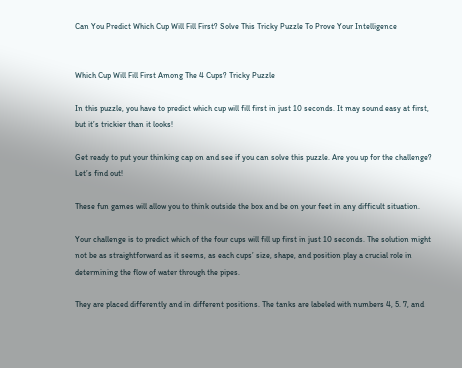Can You Predict Which Cup Will Fill First? Solve This Tricky Puzzle To Prove Your Intelligence


Which Cup Will Fill First Among The 4 Cups? Tricky Puzzle

In this puzzle, you have to predict which cup will fill first in just 10 seconds. It may sound easy at first, but it’s trickier than it looks!

Get ready to put your thinking cap on and see if you can solve this puzzle. Are you up for the challenge? Let’s find out!

These fun games will allow you to think outside the box and be on your feet in any difficult situation.

Your challenge is to predict which of the four cups will fill up first in just 10 seconds. The solution might not be as straightforward as it seems, as each cups’ size, shape, and position play a crucial role in determining the flow of water through the pipes.

They are placed differently and in different positions. The tanks are labeled with numbers 4, 5. 7, and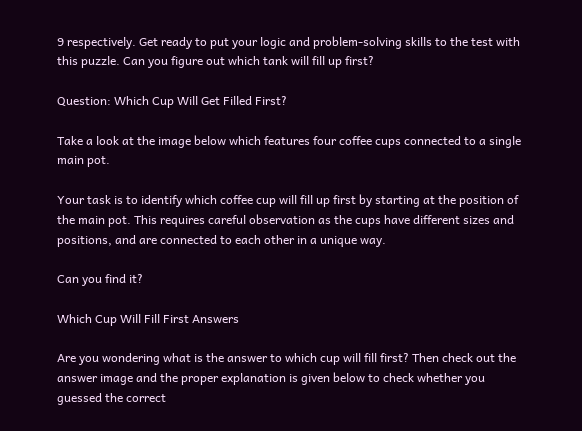9 respectively. Get ready to put your logic and problem-solving skills to the test with this puzzle. Can you figure out which tank will fill up first?

Question: Which Cup Will Get Filled First?

Take a look at the image below which features four coffee cups connected to a single main pot.

Your task is to identify which coffee cup will fill up first by starting at the position of the main pot. This requires careful observation as the cups have different sizes and positions, and are connected to each other in a unique way.

Can you find it?

Which Cup Will Fill First Answers

Are you wondering what is the answer to which cup will fill first? Then check out the answer image and the proper explanation is given below to check whether you guessed the correct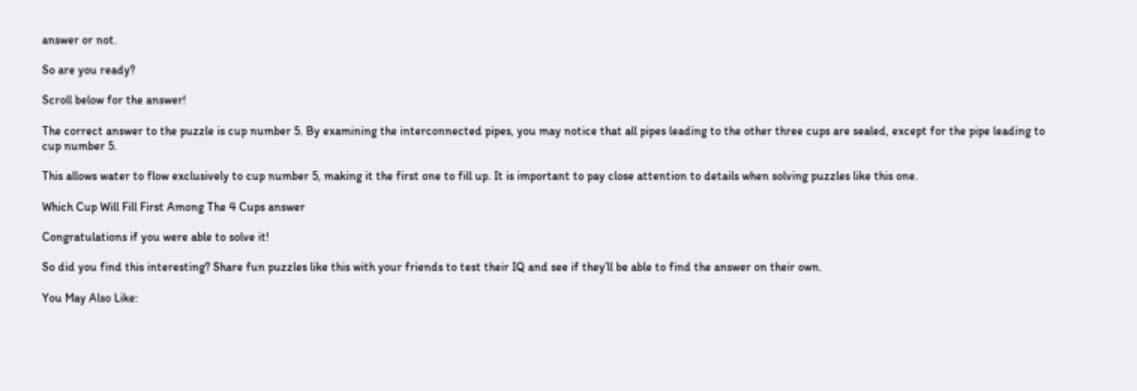answer or not.

So are you ready?

Scroll below for the answer!

The correct answer to the puzzle is cup number 5. By examining the interconnected pipes, you may notice that all pipes leading to the other three cups are sealed, except for the pipe leading to cup number 5.

This allows water to flow exclusively to cup number 5, making it the first one to fill up. It is important to pay close attention to details when solving puzzles like this one.

Which Cup Will Fill First Among The 4 Cups answer

Congratulations if you were able to solve it!

So did you find this interesting? Share fun puzzles like this with your friends to test their IQ and see if they’ll be able to find the answer on their own.

You May Also Like: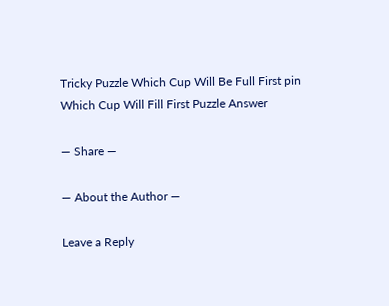Tricky Puzzle Which Cup Will Be Full First pin
Which Cup Will Fill First Puzzle Answer

— Share —

— About the Author —

Leave a Reply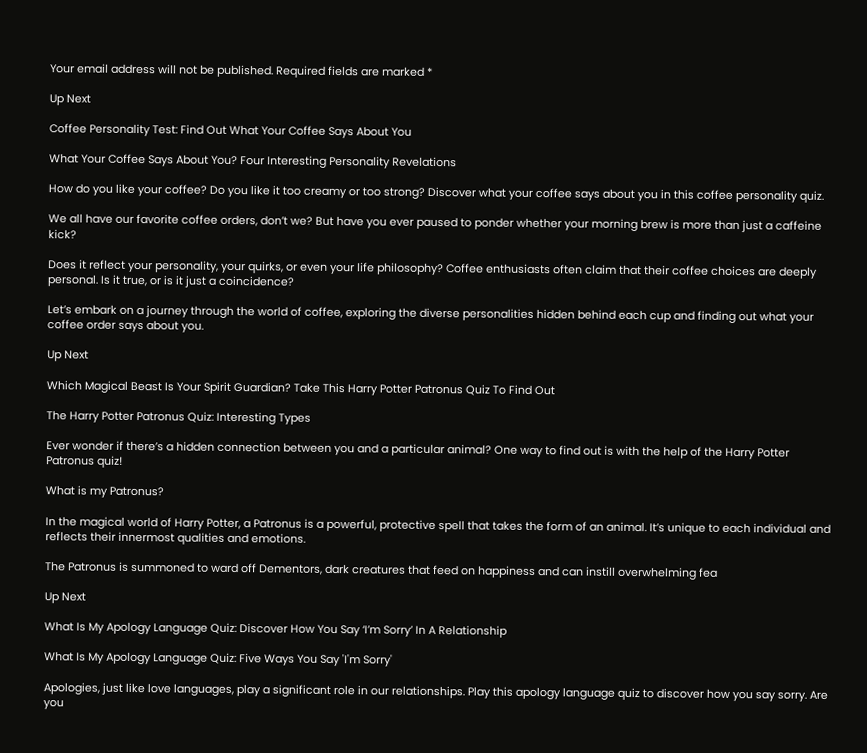Your email address will not be published. Required fields are marked *

Up Next

Coffee Personality Test: Find Out What Your Coffee Says About You

What Your Coffee Says About You? Four Interesting Personality Revelations

How do you like your coffee? Do you like it too creamy or too strong? Discover what your coffee says about you in this coffee personality quiz.

We all have our favorite coffee orders, don’t we? But have you ever paused to ponder whether your morning brew is more than just a caffeine kick?

Does it reflect your personality, your quirks, or even your life philosophy? Coffee enthusiasts often claim that their coffee choices are deeply personal. Is it true, or is it just a coincidence?

Let’s embark on a journey through the world of coffee, exploring the diverse personalities hidden behind each cup and finding out what your coffee order says about you.

Up Next

Which Magical Beast Is Your Spirit Guardian? Take This Harry Potter Patronus Quiz To Find Out

The Harry Potter Patronus Quiz: Interesting Types

Ever wonder if there’s a hidden connection between you and a particular animal? One way to find out is with the help of the Harry Potter Patronus quiz!

What is my Patronus?

In the magical world of Harry Potter, a Patronus is a powerful, protective spell that takes the form of an animal. It’s unique to each individual and reflects their innermost qualities and emotions.

The Patronus is summoned to ward off Dementors, dark creatures that feed on happiness and can instill overwhelming fea

Up Next

What Is My Apology Language Quiz: Discover How You Say ‘I’m Sorry’ In A Relationship

What Is My Apology Language Quiz: Five Ways You Say 'I'm Sorry'

Apologies, just like love languages, play a significant role in our relationships. Play this apology language quiz to discover how you say sorry. Are you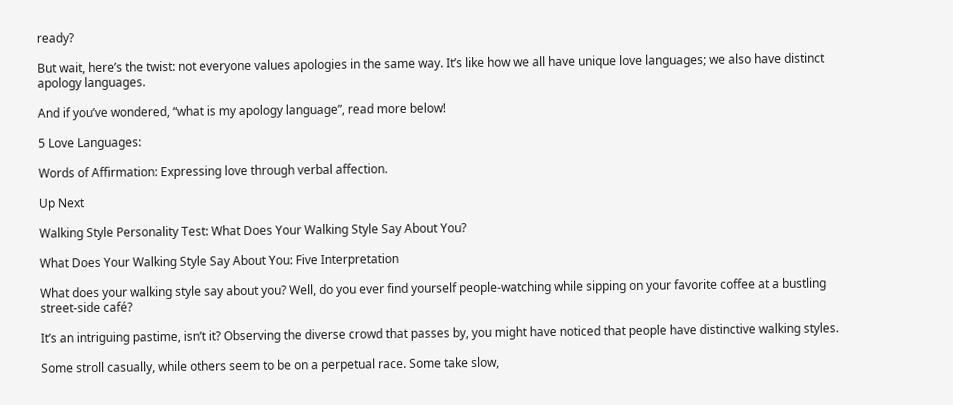ready?

But wait, here’s the twist: not everyone values apologies in the same way. It’s like how we all have unique love languages; we also have distinct apology languages.

And if you’ve wondered, “what is my apology language”, read more below!

5 Love Languages:

Words of Affirmation: Expressing love through verbal affection.

Up Next

Walking Style Personality Test: What Does Your Walking Style Say About You?

What Does Your Walking Style Say About You: Five Interpretation

What does your walking style say about you? Well, do you ever find yourself people-watching while sipping on your favorite coffee at a bustling street-side café?

It’s an intriguing pastime, isn’t it? Observing the diverse crowd that passes by, you might have noticed that people have distinctive walking styles.

Some stroll casually, while others seem to be on a perpetual race. Some take slow,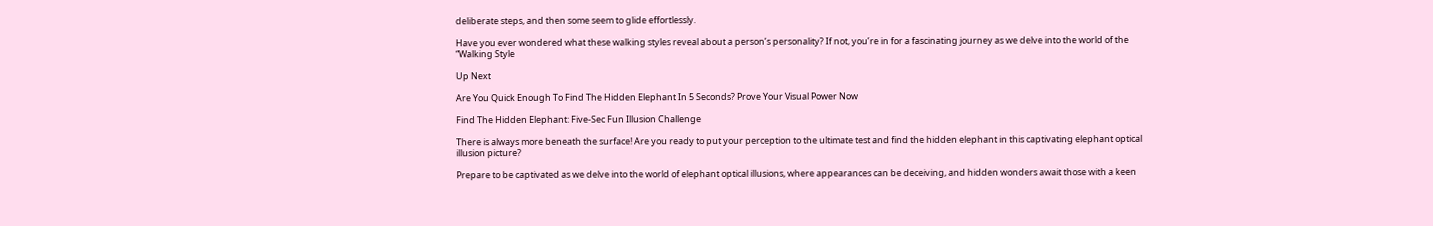deliberate steps, and then some seem to glide effortlessly.

Have you ever wondered what these walking styles reveal about a person’s personality? If not, you’re in for a fascinating journey as we delve into the world of the “Walking Style

Up Next

Are You Quick Enough To Find The Hidden Elephant In 5 Seconds? Prove Your Visual Power Now

Find The Hidden Elephant: Five-Sec Fun Illusion Challenge

There is always more beneath the surface! Are you ready to put your perception to the ultimate test and find the hidden elephant in this captivating elephant optical illusion picture?

Prepare to be captivated as we delve into the world of elephant optical illusions, where appearances can be deceiving, and hidden wonders await those with a keen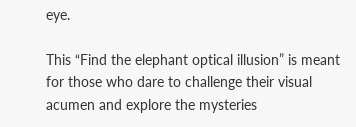eye.

This “Find the elephant optical illusion” is meant for those who dare to challenge their visual acumen and explore the mysteries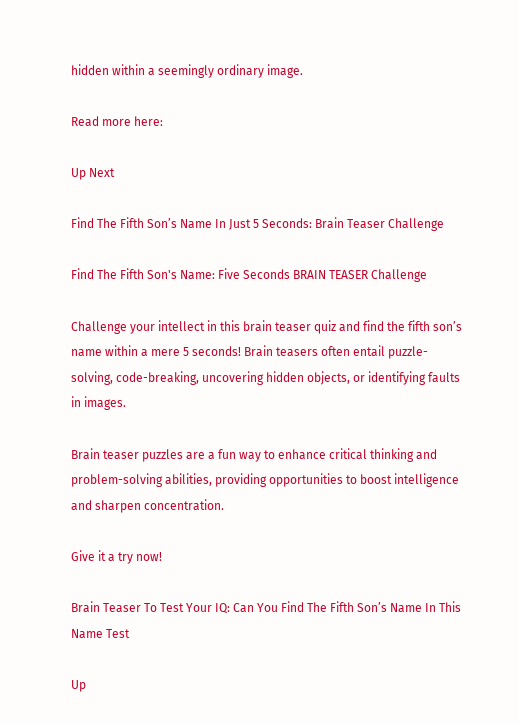hidden within a seemingly ordinary image.

Read more here:

Up Next

Find The Fifth Son’s Name In Just 5 Seconds: Brain Teaser Challenge

Find The Fifth Son's Name: Five Seconds BRAIN TEASER Challenge

Challenge your intellect in this brain teaser quiz and find the fifth son’s name within a mere 5 seconds! Brain teasers often entail puzzle-solving, code-breaking, uncovering hidden objects, or identifying faults in images.

Brain teaser puzzles are a fun way to enhance critical thinking and problem-solving abilities, providing opportunities to boost intelligence and sharpen concentration.

Give it a try now!

Brain Teaser To Test Your IQ: Can You Find The Fifth Son’s Name In This Name Test

Up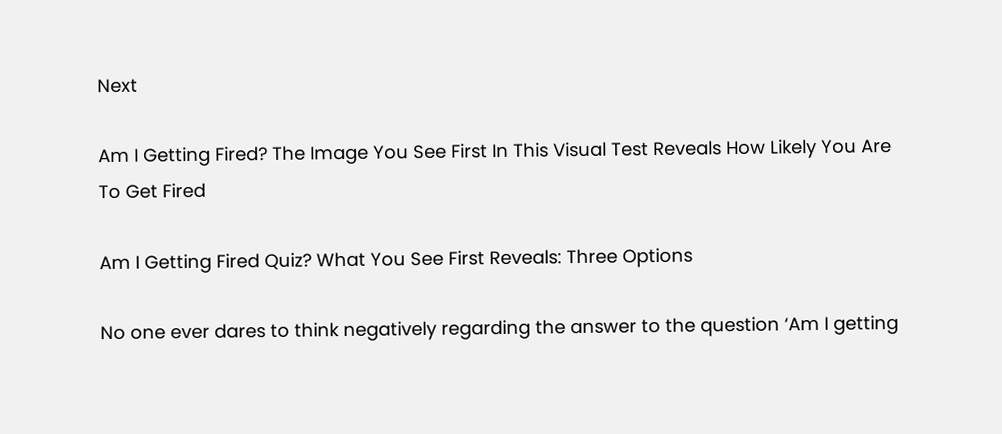Next

Am I Getting Fired? The Image You See First In This Visual Test Reveals How Likely You Are To Get Fired

Am I Getting Fired Quiz? What You See First Reveals: Three Options

No one ever dares to think negatively regarding the answer to the question ‘Am I getting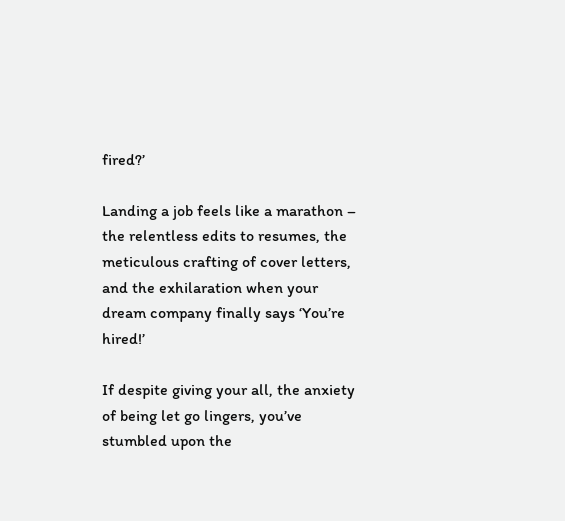fired?’

Landing a job feels like a marathon – the relentless edits to resumes, the meticulous crafting of cover letters, and the exhilaration when your dream company finally says ‘You’re hired!’

If despite giving your all, the anxiety of being let go lingers, you’ve stumbled upon the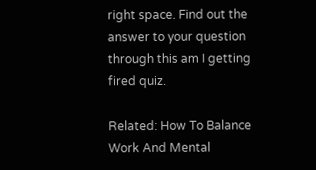right space. Find out the answer to your question through this am I getting fired quiz.

Related: How To Balance Work And Mental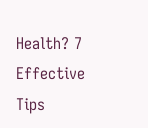Health? 7 Effective Tips